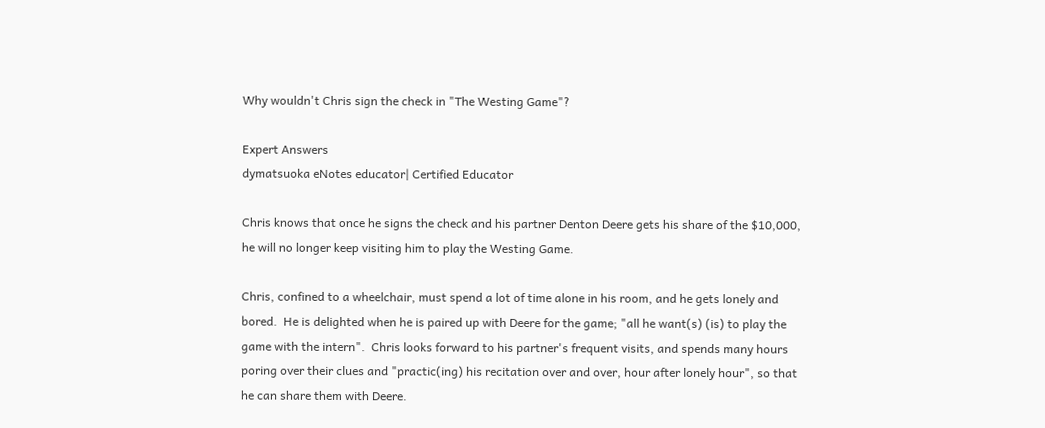Why wouldn't Chris sign the check in "The Westing Game"?

Expert Answers
dymatsuoka eNotes educator| Certified Educator

Chris knows that once he signs the check and his partner Denton Deere gets his share of the $10,000, he will no longer keep visiting him to play the Westing Game.

Chris, confined to a wheelchair, must spend a lot of time alone in his room, and he gets lonely and bored.  He is delighted when he is paired up with Deere for the game; "all he want(s) (is) to play the game with the intern".  Chris looks forward to his partner's frequent visits, and spends many hours poring over their clues and "practic(ing) his recitation over and over, hour after lonely hour", so that he can share them with Deere.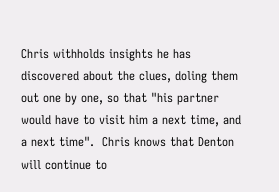Chris withholds insights he has discovered about the clues, doling them out one by one, so that "his partner would have to visit him a next time, and a next time".  Chris knows that Denton will continue to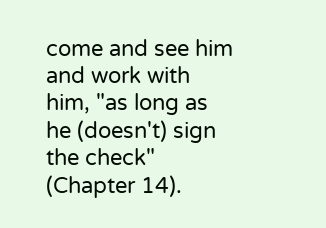come and see him and work with him, "as long as he (doesn't) sign the check" (Chapter 14).